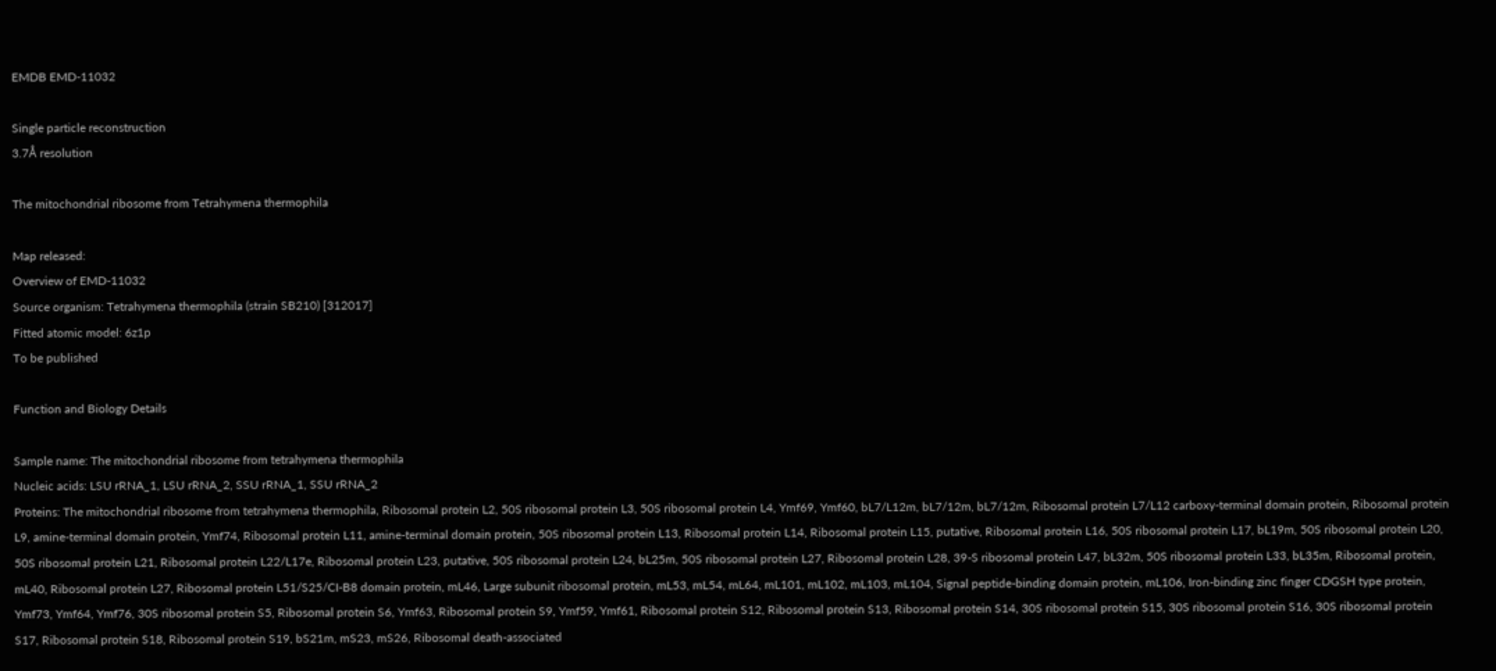EMDB EMD-11032

Single particle reconstruction
3.7Å resolution

The mitochondrial ribosome from Tetrahymena thermophila

Map released:
Overview of EMD-11032
Source organism: Tetrahymena thermophila (strain SB210) [312017]
Fitted atomic model: 6z1p
To be published

Function and Biology Details

Sample name: The mitochondrial ribosome from tetrahymena thermophila
Nucleic acids: LSU rRNA_1, LSU rRNA_2, SSU rRNA_1, SSU rRNA_2
Proteins: The mitochondrial ribosome from tetrahymena thermophila, Ribosomal protein L2, 50S ribosomal protein L3, 50S ribosomal protein L4, Ymf69, Ymf60, bL7/L12m, bL7/12m, bL7/12m, Ribosomal protein L7/L12 carboxy-terminal domain protein, Ribosomal protein L9, amine-terminal domain protein, Ymf74, Ribosomal protein L11, amine-terminal domain protein, 50S ribosomal protein L13, Ribosomal protein L14, Ribosomal protein L15, putative, Ribosomal protein L16, 50S ribosomal protein L17, bL19m, 50S ribosomal protein L20, 50S ribosomal protein L21, Ribosomal protein L22/L17e, Ribosomal protein L23, putative, 50S ribosomal protein L24, bL25m, 50S ribosomal protein L27, Ribosomal protein L28, 39-S ribosomal protein L47, bL32m, 50S ribosomal protein L33, bL35m, Ribosomal protein, mL40, Ribosomal protein L27, Ribosomal protein L51/S25/CI-B8 domain protein, mL46, Large subunit ribosomal protein, mL53, mL54, mL64, mL101, mL102, mL103, mL104, Signal peptide-binding domain protein, mL106, Iron-binding zinc finger CDGSH type protein, Ymf73, Ymf64, Ymf76, 30S ribosomal protein S5, Ribosomal protein S6, Ymf63, Ribosomal protein S9, Ymf59, Ymf61, Ribosomal protein S12, Ribosomal protein S13, Ribosomal protein S14, 30S ribosomal protein S15, 30S ribosomal protein S16, 30S ribosomal protein S17, Ribosomal protein S18, Ribosomal protein S19, bS21m, mS23, mS26, Ribosomal death-associated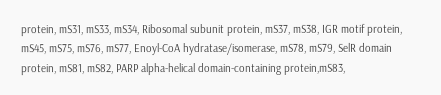protein, mS31, mS33, mS34, Ribosomal subunit protein, mS37, mS38, IGR motif protein, mS45, mS75, mS76, mS77, Enoyl-CoA hydratase/isomerase, mS78, mS79, SelR domain protein, mS81, mS82, PARP alpha-helical domain-containing protein,mS83,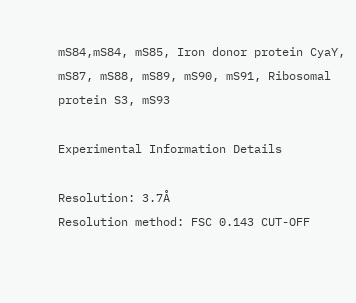mS84,mS84, mS85, Iron donor protein CyaY, mS87, mS88, mS89, mS90, mS91, Ribosomal protein S3, mS93

Experimental Information Details

Resolution: 3.7Å
Resolution method: FSC 0.143 CUT-OFF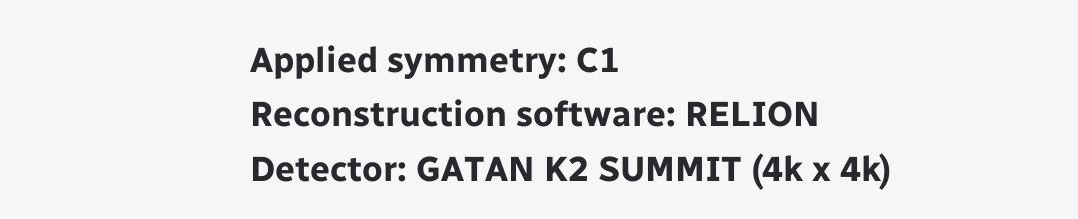Applied symmetry: C1
Reconstruction software: RELION
Detector: GATAN K2 SUMMIT (4k x 4k)